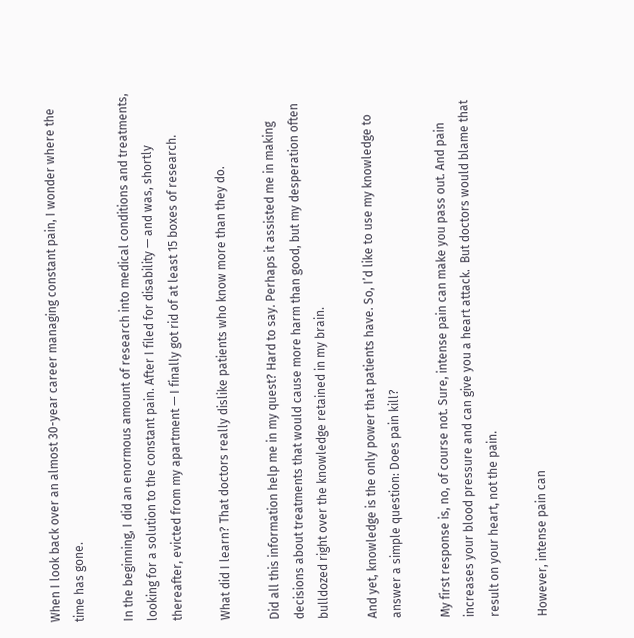When I look back over an almost 30-year career managing constant pain, I wonder where the time has gone.

In the beginning, I did an enormous amount of research into medical conditions and treatments, looking for a solution to the constant pain. After I filed for disability — and was, shortly thereafter, evicted from my apartment — I finally got rid of at least 15 boxes of research.

What did I learn? That doctors really dislike patients who know more than they do.

Did all this information help me in my quest? Hard to say. Perhaps it assisted me in making decisions about treatments that would cause more harm than good, but my desperation often bulldozed right over the knowledge retained in my brain.

And yet, knowledge is the only power that patients have. So, I’d like to use my knowledge to answer a simple question: Does pain kill?

My first response is, no, of course not. Sure, intense pain can make you pass out. And pain increases your blood pressure and can give you a heart attack.  But doctors would blame that result on your heart, not the pain.

However, intense pain can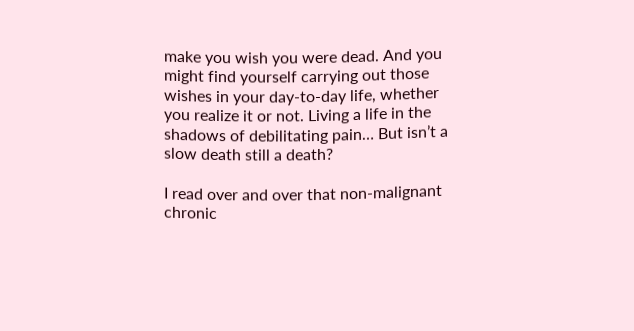make you wish you were dead. And you might find yourself carrying out those wishes in your day-to-day life, whether you realize it or not. Living a life in the shadows of debilitating pain… But isn’t a slow death still a death?

I read over and over that non-malignant chronic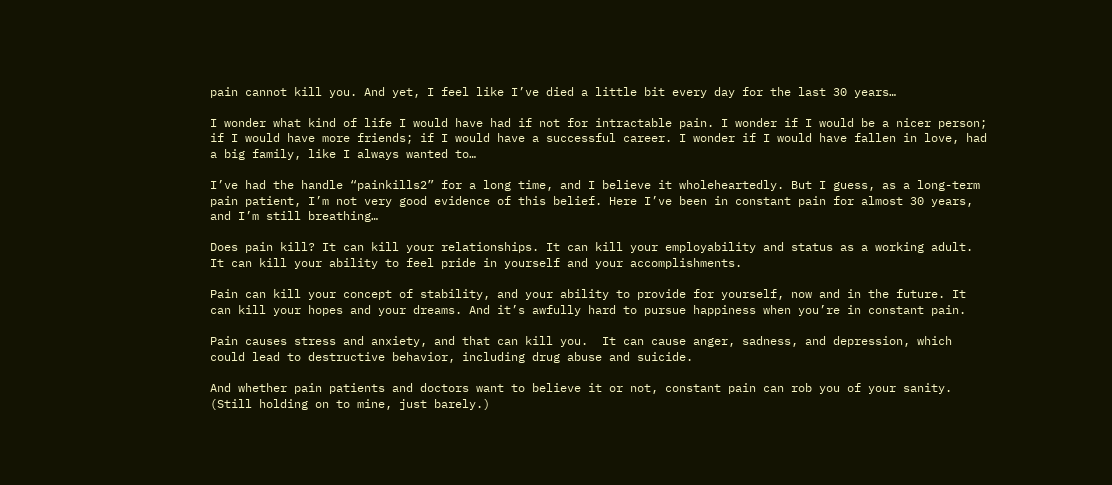pain cannot kill you. And yet, I feel like I’ve died a little bit every day for the last 30 years…

I wonder what kind of life I would have had if not for intractable pain. I wonder if I would be a nicer person; if I would have more friends; if I would have a successful career. I wonder if I would have fallen in love, had a big family, like I always wanted to…

I’ve had the handle “painkills2” for a long time, and I believe it wholeheartedly. But I guess, as a long-term pain patient, I’m not very good evidence of this belief. Here I’ve been in constant pain for almost 30 years, and I’m still breathing…

Does pain kill? It can kill your relationships. It can kill your employability and status as a working adult. It can kill your ability to feel pride in yourself and your accomplishments.

Pain can kill your concept of stability, and your ability to provide for yourself, now and in the future. It can kill your hopes and your dreams. And it’s awfully hard to pursue happiness when you’re in constant pain.

Pain causes stress and anxiety, and that can kill you.  It can cause anger, sadness, and depression, which could lead to destructive behavior, including drug abuse and suicide.

And whether pain patients and doctors want to believe it or not, constant pain can rob you of your sanity.  (Still holding on to mine, just barely.)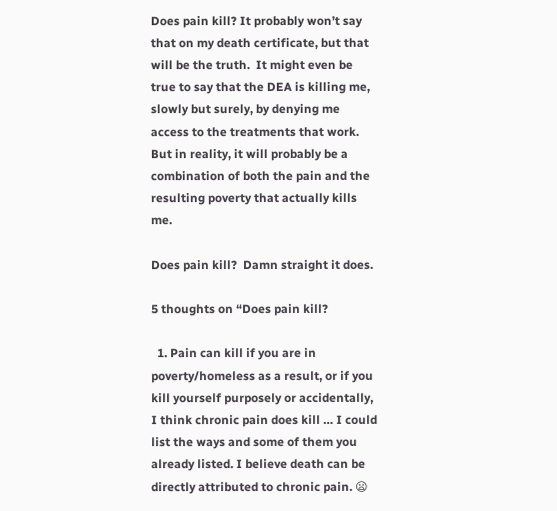Does pain kill? It probably won’t say that on my death certificate, but that will be the truth.  It might even be true to say that the DEA is killing me, slowly but surely, by denying me access to the treatments that work.  But in reality, it will probably be a combination of both the pain and the resulting poverty that actually kills me.

Does pain kill?  Damn straight it does.

5 thoughts on “Does pain kill?

  1. Pain can kill if you are in poverty/homeless as a result, or if you kill yourself purposely or accidentally, I think chronic pain does kill … I could list the ways and some of them you already listed. I believe death can be directly attributed to chronic pain. 😦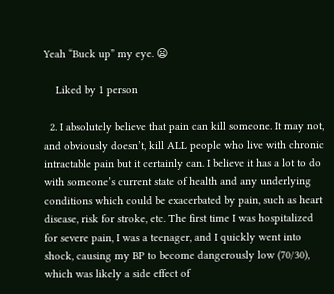Yeah “Buck up” my eye. 😦

    Liked by 1 person

  2. I absolutely believe that pain can kill someone. It may not, and obviously doesn’t, kill ALL people who live with chronic intractable pain but it certainly can. I believe it has a lot to do with someone’s current state of health and any underlying conditions which could be exacerbated by pain, such as heart disease, risk for stroke, etc. The first time I was hospitalized for severe pain, I was a teenager, and I quickly went into shock, causing my BP to become dangerously low (70/30), which was likely a side effect of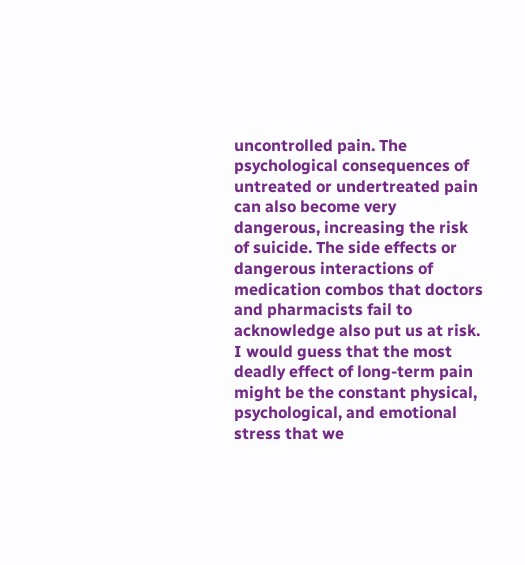uncontrolled pain. The psychological consequences of untreated or undertreated pain can also become very dangerous, increasing the risk of suicide. The side effects or dangerous interactions of medication combos that doctors and pharmacists fail to acknowledge also put us at risk. I would guess that the most deadly effect of long-term pain might be the constant physical, psychological, and emotional stress that we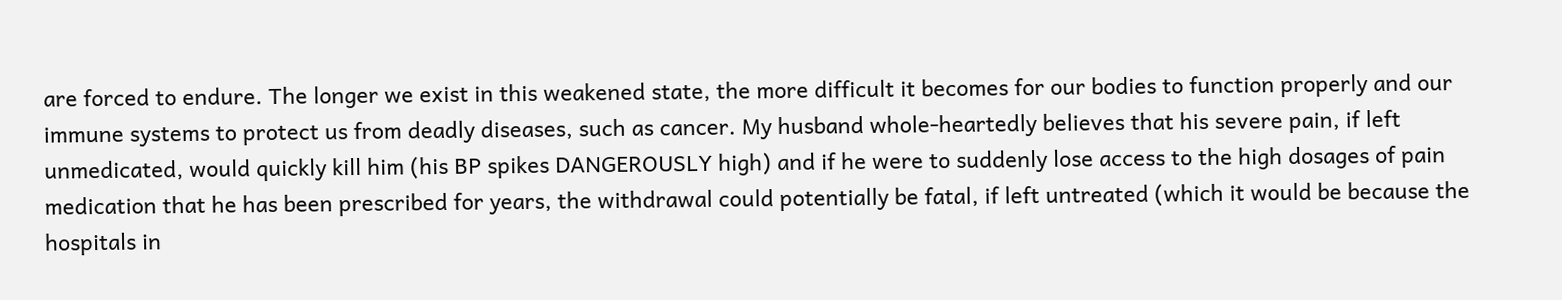are forced to endure. The longer we exist in this weakened state, the more difficult it becomes for our bodies to function properly and our immune systems to protect us from deadly diseases, such as cancer. My husband whole-heartedly believes that his severe pain, if left unmedicated, would quickly kill him (his BP spikes DANGEROUSLY high) and if he were to suddenly lose access to the high dosages of pain medication that he has been prescribed for years, the withdrawal could potentially be fatal, if left untreated (which it would be because the hospitals in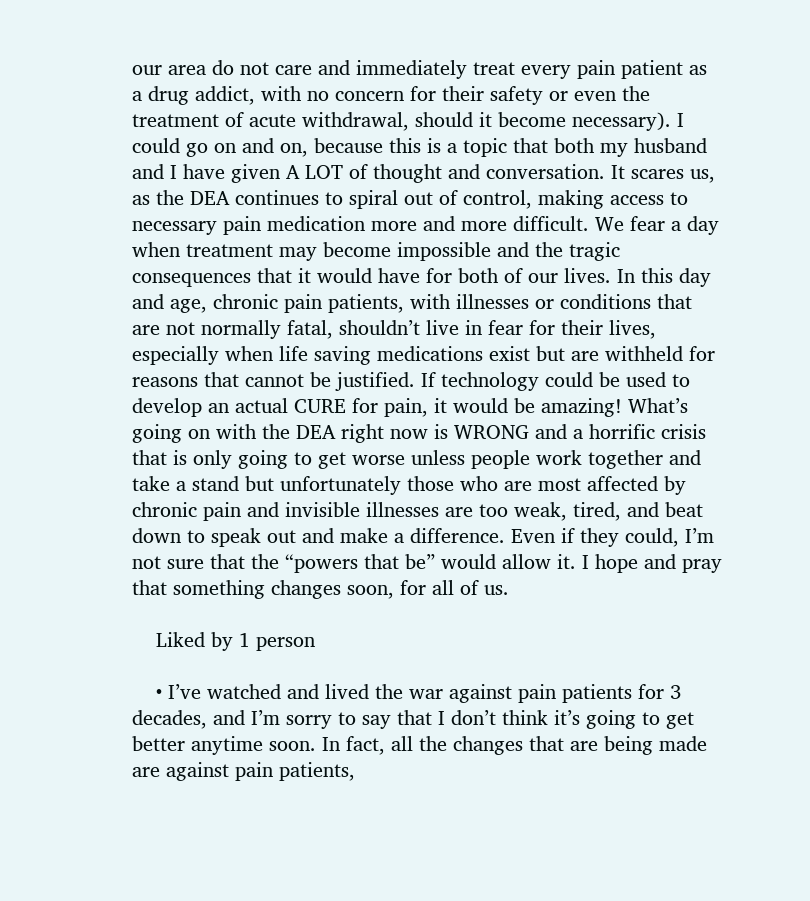our area do not care and immediately treat every pain patient as a drug addict, with no concern for their safety or even the treatment of acute withdrawal, should it become necessary). I could go on and on, because this is a topic that both my husband and I have given A LOT of thought and conversation. It scares us, as the DEA continues to spiral out of control, making access to necessary pain medication more and more difficult. We fear a day when treatment may become impossible and the tragic consequences that it would have for both of our lives. In this day and age, chronic pain patients, with illnesses or conditions that are not normally fatal, shouldn’t live in fear for their lives, especially when life saving medications exist but are withheld for reasons that cannot be justified. If technology could be used to develop an actual CURE for pain, it would be amazing! What’s going on with the DEA right now is WRONG and a horrific crisis that is only going to get worse unless people work together and take a stand but unfortunately those who are most affected by chronic pain and invisible illnesses are too weak, tired, and beat down to speak out and make a difference. Even if they could, I’m not sure that the “powers that be” would allow it. I hope and pray that something changes soon, for all of us.

    Liked by 1 person

    • I’ve watched and lived the war against pain patients for 3 decades, and I’m sorry to say that I don’t think it’s going to get better anytime soon. In fact, all the changes that are being made are against pain patients,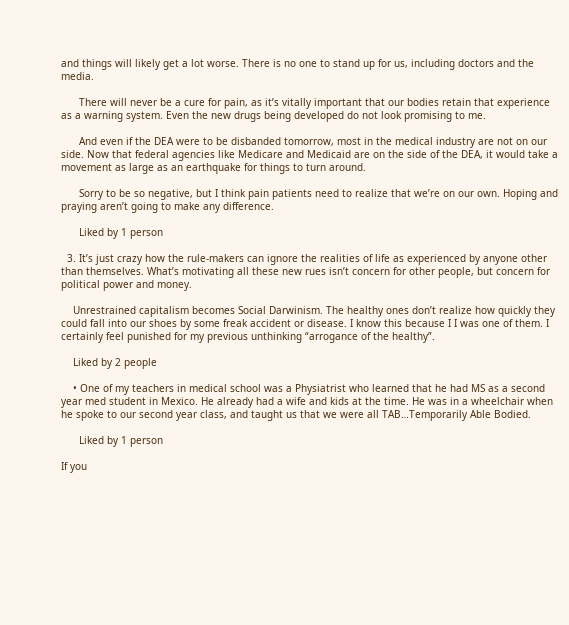and things will likely get a lot worse. There is no one to stand up for us, including doctors and the media.

      There will never be a cure for pain, as it’s vitally important that our bodies retain that experience as a warning system. Even the new drugs being developed do not look promising to me.

      And even if the DEA were to be disbanded tomorrow, most in the medical industry are not on our side. Now that federal agencies like Medicare and Medicaid are on the side of the DEA, it would take a movement as large as an earthquake for things to turn around.

      Sorry to be so negative, but I think pain patients need to realize that we’re on our own. Hoping and praying aren’t going to make any difference.

      Liked by 1 person

  3. It’s just crazy how the rule-makers can ignore the realities of life as experienced by anyone other than themselves. What’s motivating all these new rues isn’t concern for other people, but concern for political power and money.

    Unrestrained capitalism becomes Social Darwinism. The healthy ones don’t realize how quickly they could fall into our shoes by some freak accident or disease. I know this because I I was one of them. I certainly feel punished for my previous unthinking “arrogance of the healthy”.

    Liked by 2 people

    • One of my teachers in medical school was a Physiatrist who learned that he had MS as a second year med student in Mexico. He already had a wife and kids at the time. He was in a wheelchair when he spoke to our second year class, and taught us that we were all TAB…Temporarily Able Bodied.

      Liked by 1 person

If you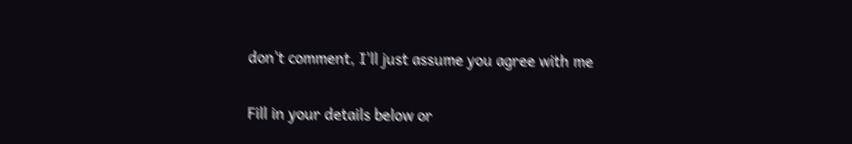don't comment, I'll just assume you agree with me

Fill in your details below or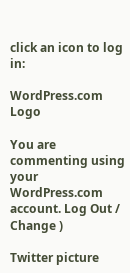click an icon to log in:

WordPress.com Logo

You are commenting using your WordPress.com account. Log Out /  Change )

Twitter picture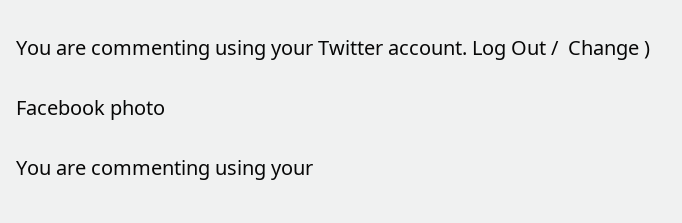You are commenting using your Twitter account. Log Out /  Change )

Facebook photo

You are commenting using your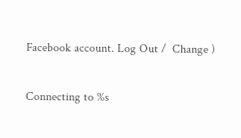Facebook account. Log Out /  Change )

Connecting to %s